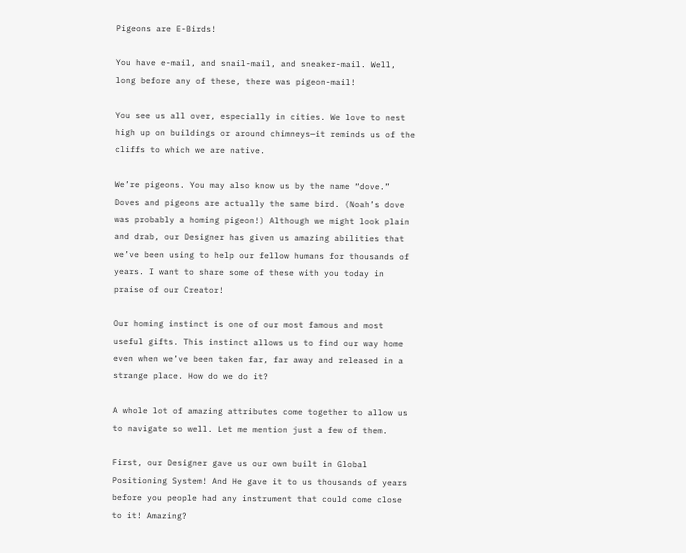Pigeons are E-Birds!

You have e-mail, and snail-mail, and sneaker-mail. Well, long before any of these, there was pigeon-mail!

You see us all over, especially in cities. We love to nest high up on buildings or around chimneys—it reminds us of the cliffs to which we are native.

We’re pigeons. You may also know us by the name “dove.” Doves and pigeons are actually the same bird. (Noah’s dove was probably a homing pigeon!) Although we might look plain and drab, our Designer has given us amazing abilities that we’ve been using to help our fellow humans for thousands of years. I want to share some of these with you today in praise of our Creator!

Our homing instinct is one of our most famous and most useful gifts. This instinct allows us to find our way home even when we’ve been taken far, far away and released in a strange place. How do we do it?

A whole lot of amazing attributes come together to allow us to navigate so well. Let me mention just a few of them.

First, our Designer gave us our own built in Global Positioning System! And He gave it to us thousands of years before you people had any instrument that could come close to it! Amazing?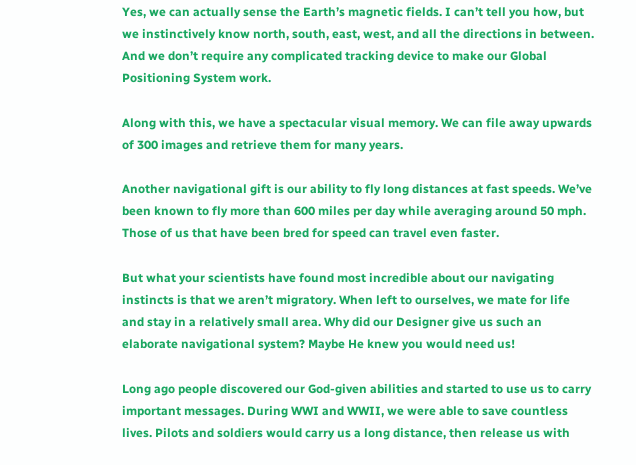Yes, we can actually sense the Earth’s magnetic fields. I can’t tell you how, but we instinctively know north, south, east, west, and all the directions in between. And we don’t require any complicated tracking device to make our Global Positioning System work.

Along with this, we have a spectacular visual memory. We can file away upwards of 300 images and retrieve them for many years.

Another navigational gift is our ability to fly long distances at fast speeds. We’ve been known to fly more than 600 miles per day while averaging around 50 mph. Those of us that have been bred for speed can travel even faster.

But what your scientists have found most incredible about our navigating instincts is that we aren’t migratory. When left to ourselves, we mate for life and stay in a relatively small area. Why did our Designer give us such an elaborate navigational system? Maybe He knew you would need us!

Long ago people discovered our God-given abilities and started to use us to carry important messages. During WWI and WWII, we were able to save countless lives. Pilots and soldiers would carry us a long distance, then release us with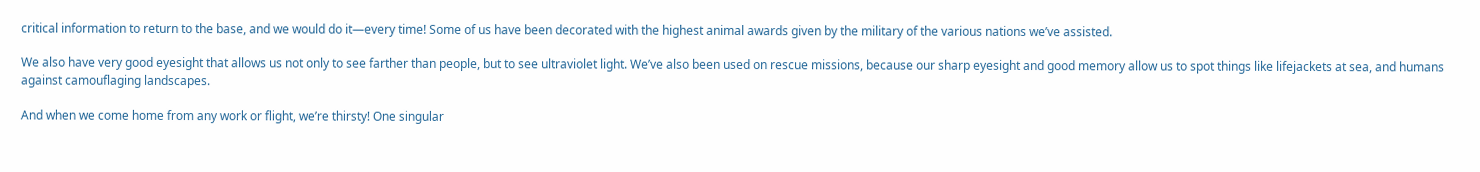critical information to return to the base, and we would do it—every time! Some of us have been decorated with the highest animal awards given by the military of the various nations we’ve assisted.

We also have very good eyesight that allows us not only to see farther than people, but to see ultraviolet light. We’ve also been used on rescue missions, because our sharp eyesight and good memory allow us to spot things like lifejackets at sea, and humans against camouflaging landscapes.

And when we come home from any work or flight, we’re thirsty! One singular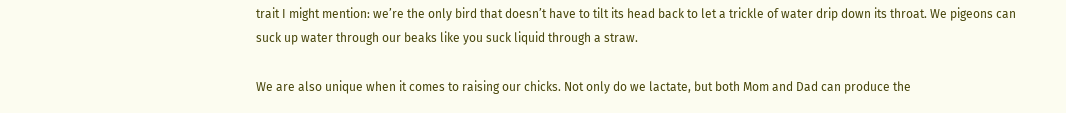trait I might mention: we’re the only bird that doesn’t have to tilt its head back to let a trickle of water drip down its throat. We pigeons can suck up water through our beaks like you suck liquid through a straw.

We are also unique when it comes to raising our chicks. Not only do we lactate, but both Mom and Dad can produce the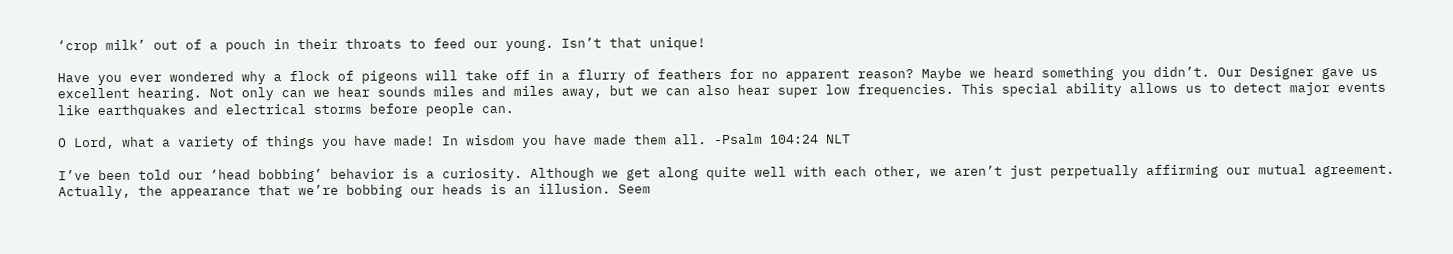‘crop milk’ out of a pouch in their throats to feed our young. Isn’t that unique!

Have you ever wondered why a flock of pigeons will take off in a flurry of feathers for no apparent reason? Maybe we heard something you didn’t. Our Designer gave us excellent hearing. Not only can we hear sounds miles and miles away, but we can also hear super low frequencies. This special ability allows us to detect major events like earthquakes and electrical storms before people can.

O Lord, what a variety of things you have made! In wisdom you have made them all. -Psalm 104:24 NLT

I’ve been told our ‘head bobbing’ behavior is a curiosity. Although we get along quite well with each other, we aren’t just perpetually affirming our mutual agreement. Actually, the appearance that we’re bobbing our heads is an illusion. Seem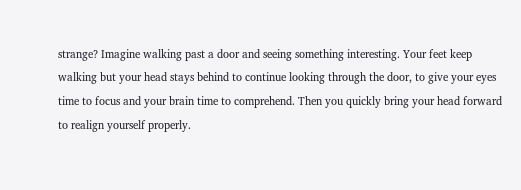strange? Imagine walking past a door and seeing something interesting. Your feet keep walking but your head stays behind to continue looking through the door, to give your eyes time to focus and your brain time to comprehend. Then you quickly bring your head forward to realign yourself properly.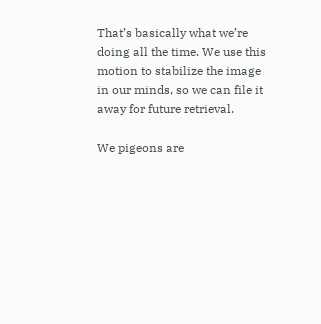That’s basically what we’re doing all the time. We use this motion to stabilize the image in our minds, so we can file it away for future retrieval.

We pigeons are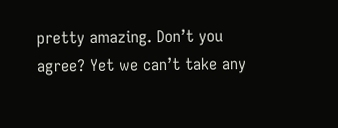pretty amazing. Don’t you agree? Yet we can’t take any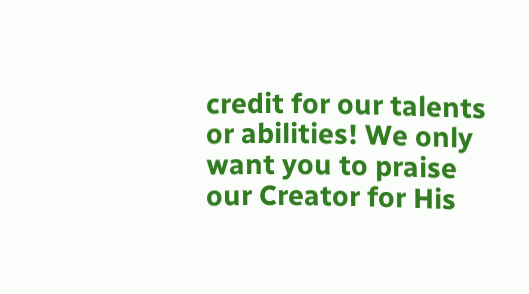credit for our talents or abilities! We only want you to praise our Creator for His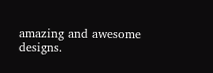amazing and awesome designs.